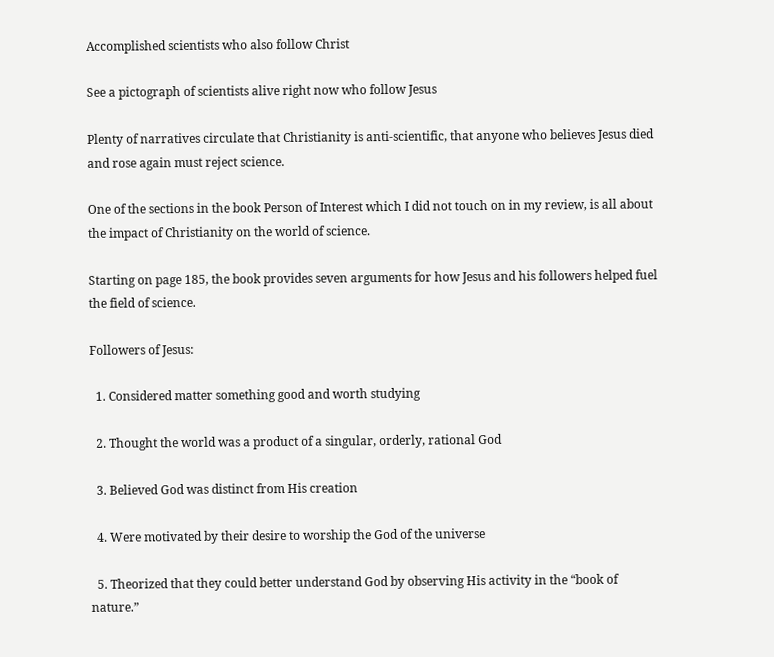Accomplished scientists who also follow Christ

See a pictograph of scientists alive right now who follow Jesus

Plenty of narratives circulate that Christianity is anti-scientific, that anyone who believes Jesus died and rose again must reject science.

One of the sections in the book Person of Interest which I did not touch on in my review, is all about the impact of Christianity on the world of science.

Starting on page 185, the book provides seven arguments for how Jesus and his followers helped fuel the field of science.

Followers of Jesus:

  1. Considered matter something good and worth studying

  2. Thought the world was a product of a singular, orderly, rational God

  3. Believed God was distinct from His creation

  4. Were motivated by their desire to worship the God of the universe

  5. Theorized that they could better understand God by observing His activity in the “book of nature.”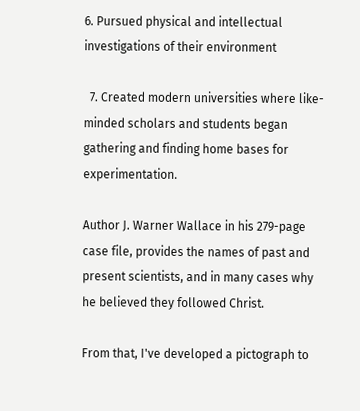6. Pursued physical and intellectual investigations of their environment

  7. Created modern universities where like-minded scholars and students began gathering and finding home bases for experimentation.

Author J. Warner Wallace in his 279-page case file, provides the names of past and present scientists, and in many cases why he believed they followed Christ.

From that, I've developed a pictograph to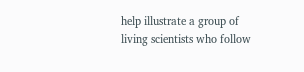help illustrate a group of living scientists who follow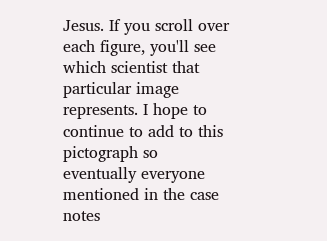Jesus. If you scroll over each figure, you'll see which scientist that particular image represents. I hope to continue to add to this pictograph so eventually everyone mentioned in the case notes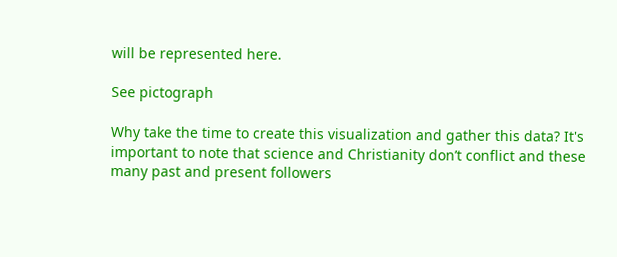will be represented here.

See pictograph

Why take the time to create this visualization and gather this data? It's important to note that science and Christianity don’t conflict and these many past and present followers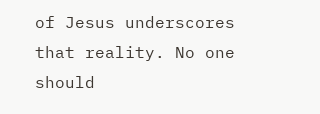of Jesus underscores that reality. No one should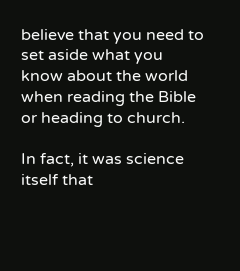believe that you need to set aside what you know about the world when reading the Bible or heading to church.

In fact, it was science itself that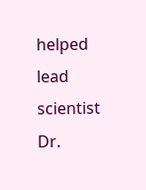helped lead scientist Dr.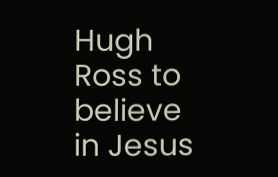Hugh Ross to believe in Jesus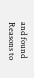and found Reasons to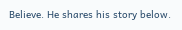Believe. He shares his story below.